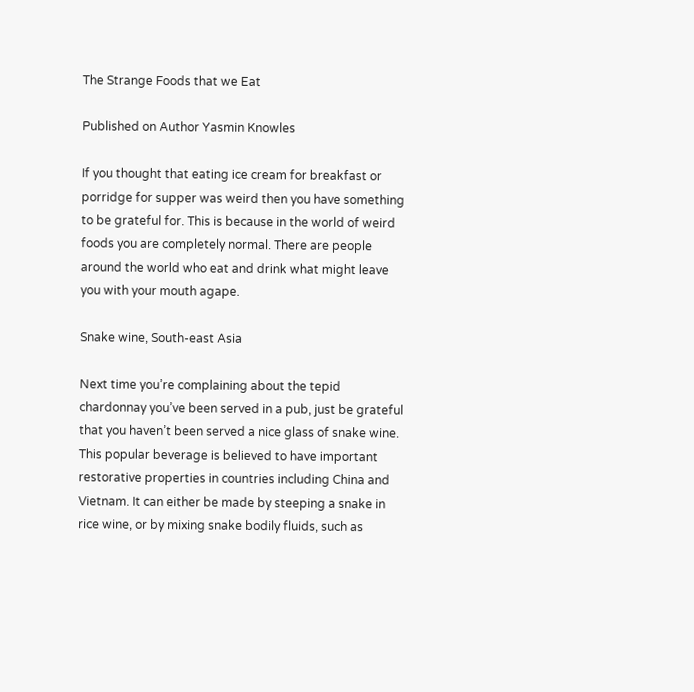The Strange Foods that we Eat

Published on Author Yasmin Knowles

If you thought that eating ice cream for breakfast or porridge for supper was weird then you have something to be grateful for. This is because in the world of weird foods you are completely normal. There are people around the world who eat and drink what might leave you with your mouth agape.

Snake wine, South-east Asia

Next time you’re complaining about the tepid chardonnay you’ve been served in a pub, just be grateful that you haven’t been served a nice glass of snake wine. This popular beverage is believed to have important restorative properties in countries including China and Vietnam. It can either be made by steeping a snake in rice wine, or by mixing snake bodily fluids, such as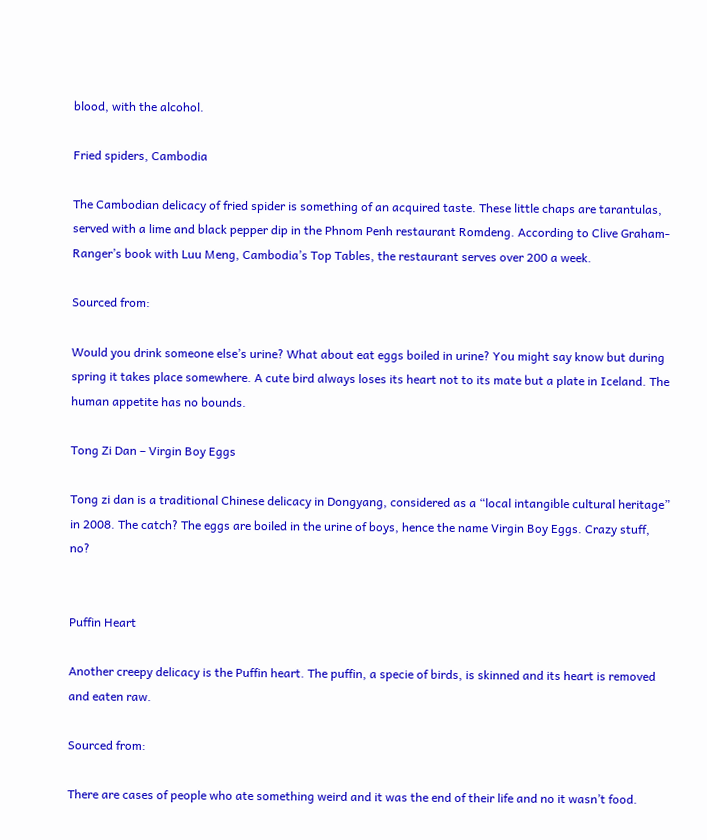blood, with the alcohol.

Fried spiders, Cambodia

The Cambodian delicacy of fried spider is something of an acquired taste. These little chaps are tarantulas, served with a lime and black pepper dip in the Phnom Penh restaurant Romdeng. According to Clive Graham-Ranger’s book with Luu Meng, Cambodia’s Top Tables, the restaurant serves over 200 a week.

Sourced from:

Would you drink someone else’s urine? What about eat eggs boiled in urine? You might say know but during spring it takes place somewhere. A cute bird always loses its heart not to its mate but a plate in Iceland. The human appetite has no bounds.

Tong Zi Dan – Virgin Boy Eggs

Tong zi dan is a traditional Chinese delicacy in Dongyang, considered as a “local intangible cultural heritage” in 2008. The catch? The eggs are boiled in the urine of boys, hence the name Virgin Boy Eggs. Crazy stuff, no?


Puffin Heart

Another creepy delicacy is the Puffin heart. The puffin, a specie of birds, is skinned and its heart is removed and eaten raw.

Sourced from:

There are cases of people who ate something weird and it was the end of their life and no it wasn’t food.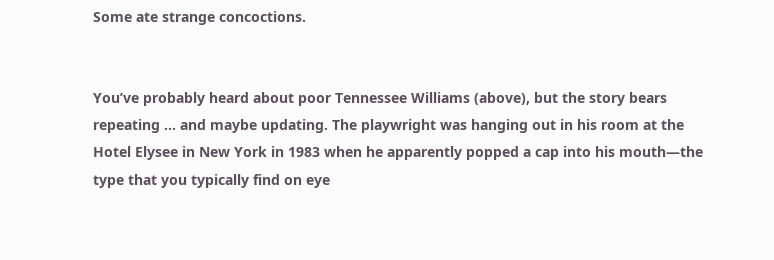Some ate strange concoctions.


You’ve probably heard about poor Tennessee Williams (above), but the story bears repeating … and maybe updating. The playwright was hanging out in his room at the Hotel Elysee in New York in 1983 when he apparently popped a cap into his mouth—the type that you typically find on eye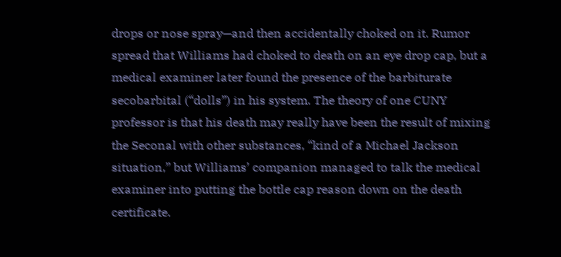drops or nose spray—and then accidentally choked on it. Rumor spread that Williams had choked to death on an eye drop cap, but a medical examiner later found the presence of the barbiturate secobarbital (“dolls”) in his system. The theory of one CUNY professor is that his death may really have been the result of mixing the Seconal with other substances, “kind of a Michael Jackson situation,” but Williams’ companion managed to talk the medical examiner into putting the bottle cap reason down on the death certificate.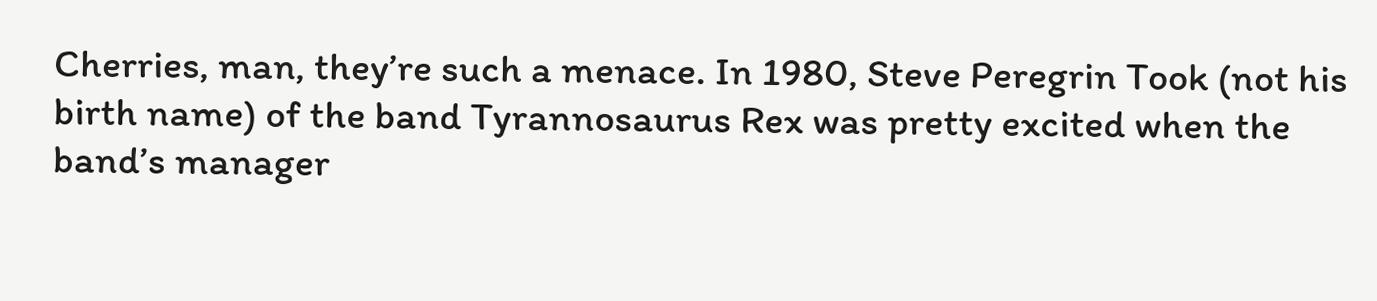Cherries, man, they’re such a menace. In 1980, Steve Peregrin Took (not his birth name) of the band Tyrannosaurus Rex was pretty excited when the band’s manager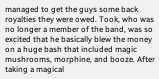managed to get the guys some back royalties they were owed. Took, who was no longer a member of the band, was so excited that he basically blew the money on a huge bash that included magic mushrooms, morphine, and booze. After taking a magical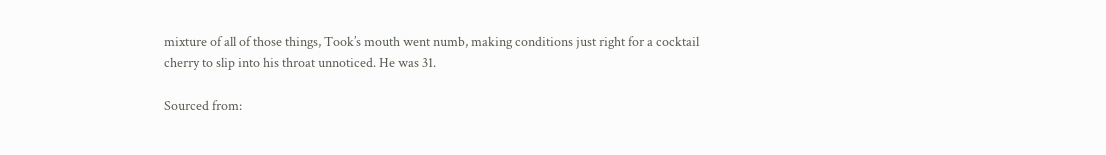mixture of all of those things, Took’s mouth went numb, making conditions just right for a cocktail cherry to slip into his throat unnoticed. He was 31.

Sourced from: